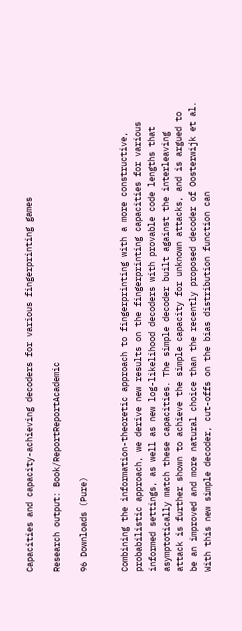Capacities and capacity-achieving decoders for various fingerprinting games

Research output: Book/ReportReportAcademic

96 Downloads (Pure)


Combining the information-theoretic approach to fingerprinting with a more constructive, probabilistic approach, we derive new results on the fingerprinting capacities for various informed settings, as well as new log-likelihood decoders with provable code lengths that asymptotically match these capacities. The simple decoder built against the interleaving attack is further shown to achieve the simple capacity for unknown attacks, and is argued to be an improved and more natural choice than the recently proposed decoder of Oosterwijk et al. With this new simple decoder, cut-offs on the bias distribution function can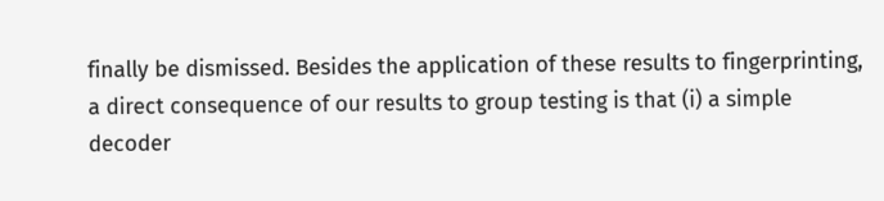finally be dismissed. Besides the application of these results to fingerprinting, a direct consequence of our results to group testing is that (i) a simple decoder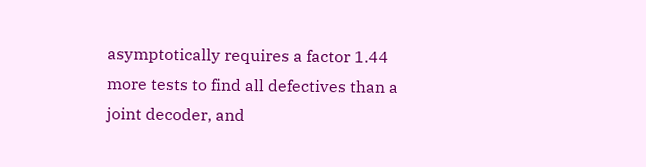asymptotically requires a factor 1.44 more tests to find all defectives than a joint decoder, and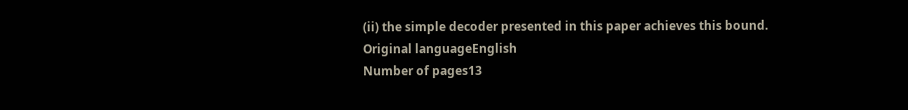(ii) the simple decoder presented in this paper achieves this bound.
Original languageEnglish
Number of pages13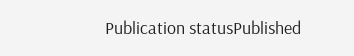Publication statusPublished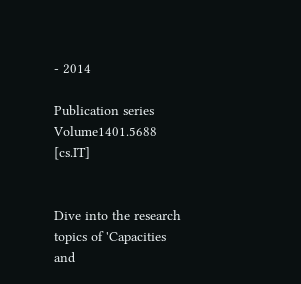- 2014

Publication series
Volume1401.5688 [cs.IT]


Dive into the research topics of 'Capacities and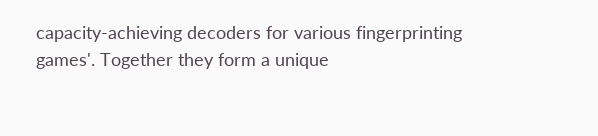capacity-achieving decoders for various fingerprinting games'. Together they form a unique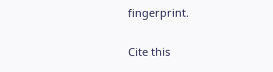fingerprint.

Cite this